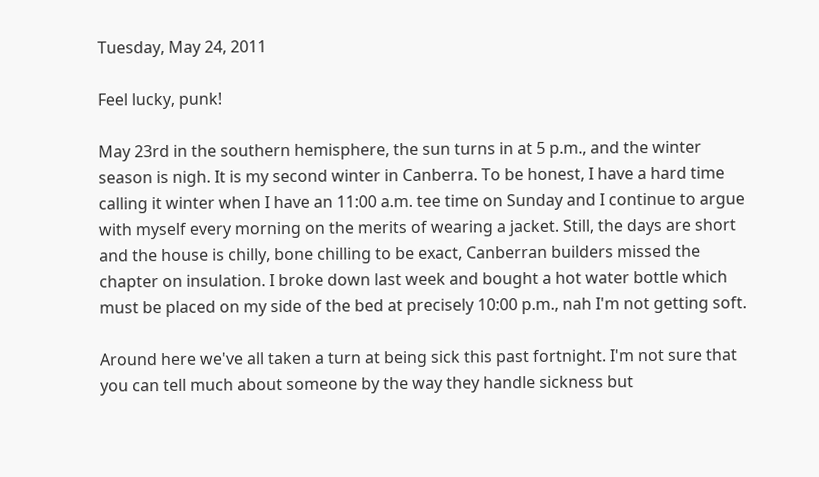Tuesday, May 24, 2011

Feel lucky, punk!

May 23rd in the southern hemisphere, the sun turns in at 5 p.m., and the winter season is nigh. It is my second winter in Canberra. To be honest, I have a hard time calling it winter when I have an 11:00 a.m. tee time on Sunday and I continue to argue with myself every morning on the merits of wearing a jacket. Still, the days are short and the house is chilly, bone chilling to be exact, Canberran builders missed the chapter on insulation. I broke down last week and bought a hot water bottle which must be placed on my side of the bed at precisely 10:00 p.m., nah I'm not getting soft.

Around here we've all taken a turn at being sick this past fortnight. I'm not sure that you can tell much about someone by the way they handle sickness but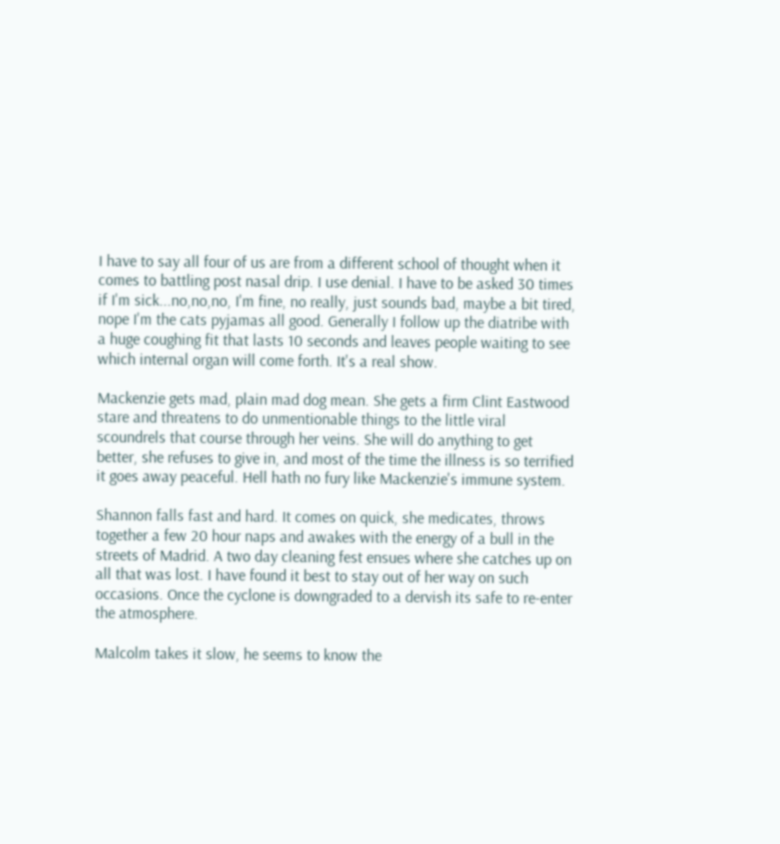I have to say all four of us are from a different school of thought when it comes to battling post nasal drip. I use denial. I have to be asked 30 times if I'm sick...no,no,no, I'm fine, no really, just sounds bad, maybe a bit tired, nope I'm the cats pyjamas all good. Generally I follow up the diatribe with a huge coughing fit that lasts 10 seconds and leaves people waiting to see which internal organ will come forth. It's a real show.

Mackenzie gets mad, plain mad dog mean. She gets a firm Clint Eastwood stare and threatens to do unmentionable things to the little viral scoundrels that course through her veins. She will do anything to get better, she refuses to give in, and most of the time the illness is so terrified it goes away peaceful. Hell hath no fury like Mackenzie's immune system.

Shannon falls fast and hard. It comes on quick, she medicates, throws together a few 20 hour naps and awakes with the energy of a bull in the streets of Madrid. A two day cleaning fest ensues where she catches up on all that was lost. I have found it best to stay out of her way on such occasions. Once the cyclone is downgraded to a dervish its safe to re-enter the atmosphere.

Malcolm takes it slow, he seems to know the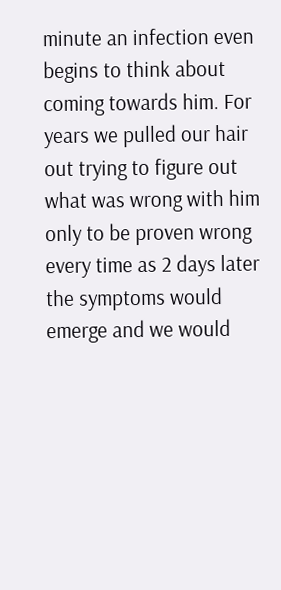minute an infection even begins to think about coming towards him. For years we pulled our hair out trying to figure out what was wrong with him only to be proven wrong every time as 2 days later the symptoms would emerge and we would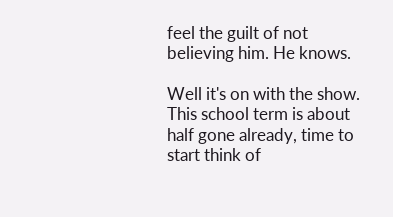feel the guilt of not believing him. He knows.

Well it's on with the show. This school term is about half gone already, time to start think of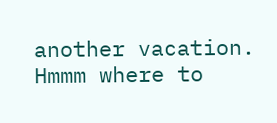another vacation. Hmmm where to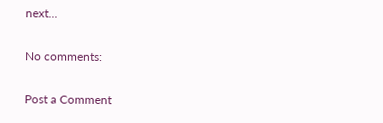next...

No comments:

Post a Comment